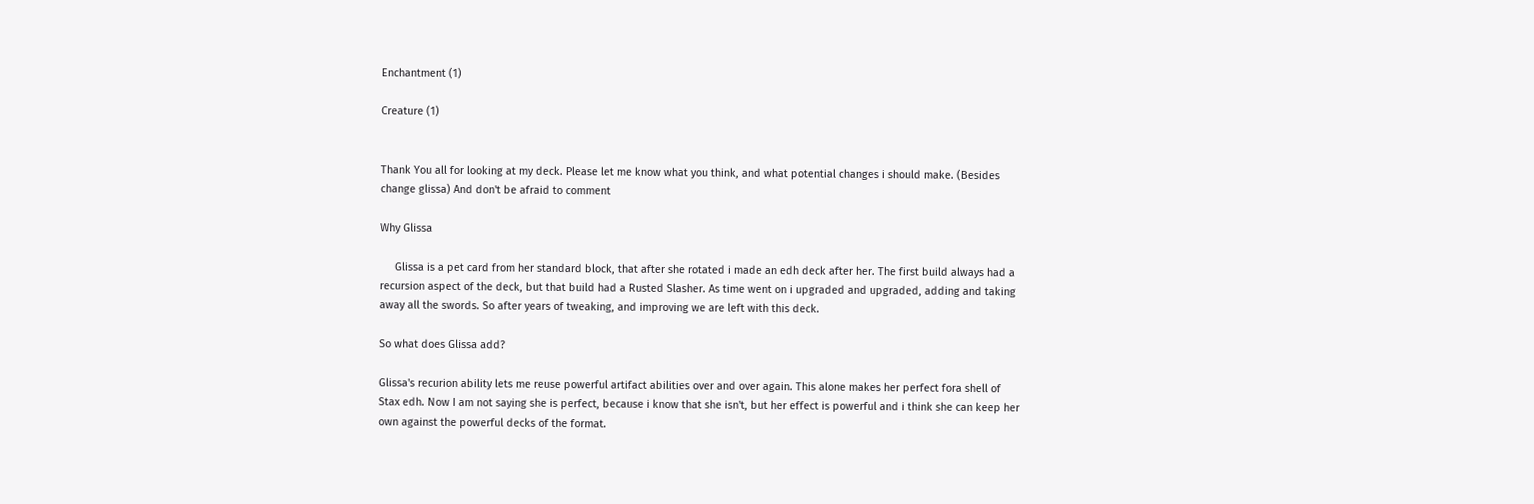Enchantment (1)

Creature (1)


Thank You all for looking at my deck. Please let me know what you think, and what potential changes i should make. (Besides change glissa) And don't be afraid to comment

Why Glissa

     Glissa is a pet card from her standard block, that after she rotated i made an edh deck after her. The first build always had a recursion aspect of the deck, but that build had a Rusted Slasher. As time went on i upgraded and upgraded, adding and taking away all the swords. So after years of tweaking, and improving we are left with this deck.

So what does Glissa add?

Glissa's recurion ability lets me reuse powerful artifact abilities over and over again. This alone makes her perfect fora shell of Stax edh. Now I am not saying she is perfect, because i know that she isn't, but her effect is powerful and i think she can keep her own against the powerful decks of the format.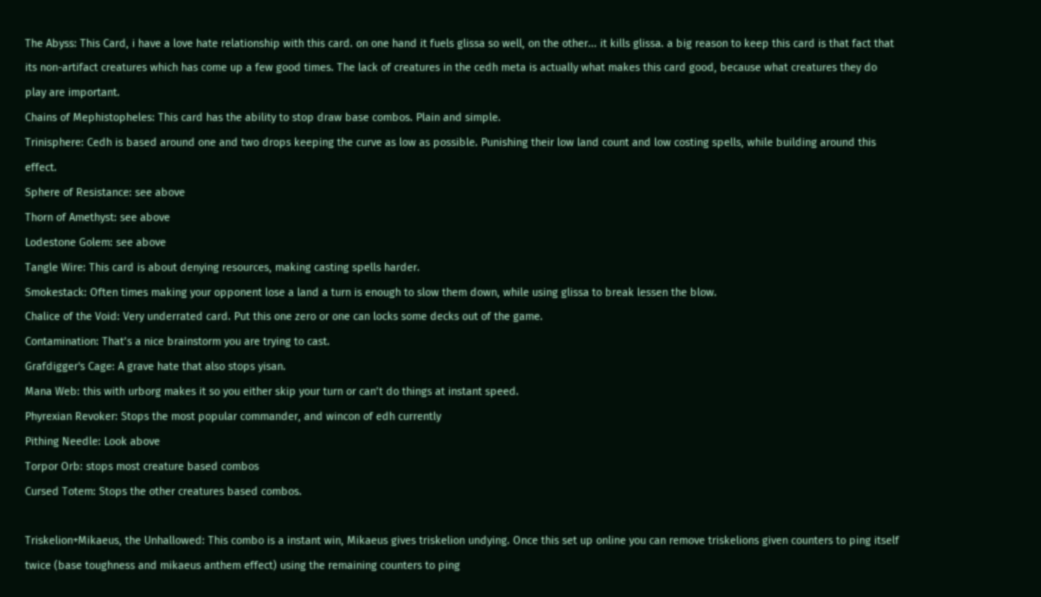The Abyss: This Card, i have a love hate relationship with this card. on one hand it fuels glissa so well, on the other... it kills glissa. a big reason to keep this card is that fact that its non-artifact creatures which has come up a few good times. The lack of creatures in the cedh meta is actually what makes this card good, because what creatures they do play are important.
Chains of Mephistopheles: This card has the ability to stop draw base combos. Plain and simple.
Trinisphere: Cedh is based around one and two drops keeping the curve as low as possible. Punishing their low land count and low costing spells, while building around this effect.
Sphere of Resistance: see above
Thorn of Amethyst: see above
Lodestone Golem: see above
Tangle Wire: This card is about denying resources, making casting spells harder.
Smokestack: Often times making your opponent lose a land a turn is enough to slow them down, while using glissa to break lessen the blow.
Chalice of the Void: Very underrated card. Put this one zero or one can locks some decks out of the game.
Contamination: That’s a nice brainstorm you are trying to cast.
Grafdigger's Cage: A grave hate that also stops yisan.
Mana Web: this with urborg makes it so you either skip your turn or can’t do things at instant speed.
Phyrexian Revoker: Stops the most popular commander, and wincon of edh currently
Pithing Needle: Look above
Torpor Orb: stops most creature based combos
Cursed Totem: Stops the other creatures based combos.

Triskelion+Mikaeus, the Unhallowed: This combo is a instant win, Mikaeus gives triskelion undying. Once this set up online you can remove triskelions given counters to ping itself twice (base toughness and mikaeus anthem effect) using the remaining counters to ping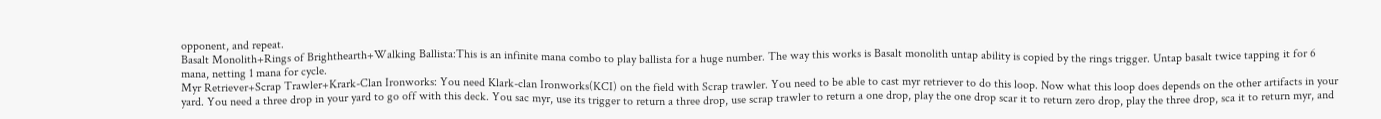opponent, and repeat.
Basalt Monolith+Rings of Brighthearth+Walking Ballista:This is an infinite mana combo to play ballista for a huge number. The way this works is Basalt monolith untap ability is copied by the rings trigger. Untap basalt twice tapping it for 6 mana, netting 1 mana for cycle.
Myr Retriever+Scrap Trawler+Krark-Clan Ironworks: You need Klark-clan Ironworks(KCI) on the field with Scrap trawler. You need to be able to cast myr retriever to do this loop. Now what this loop does depends on the other artifacts in your yard. You need a three drop in your yard to go off with this deck. You sac myr, use its trigger to return a three drop, use scrap trawler to return a one drop, play the one drop scar it to return zero drop, play the three drop, sca it to return myr, and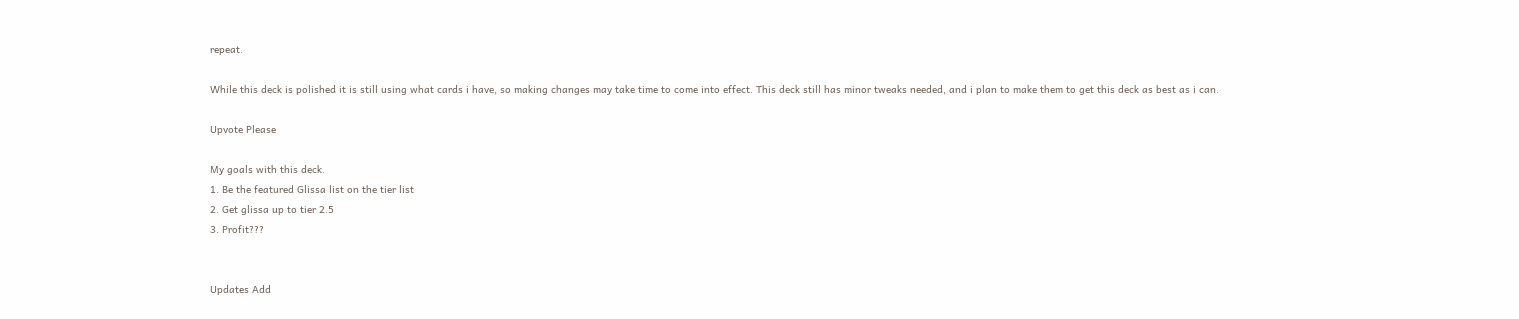repeat.

While this deck is polished it is still using what cards i have, so making changes may take time to come into effect. This deck still has minor tweaks needed, and i plan to make them to get this deck as best as i can.

Upvote Please

My goals with this deck.
1. Be the featured Glissa list on the tier list
2. Get glissa up to tier 2.5
3. Profit???


Updates Add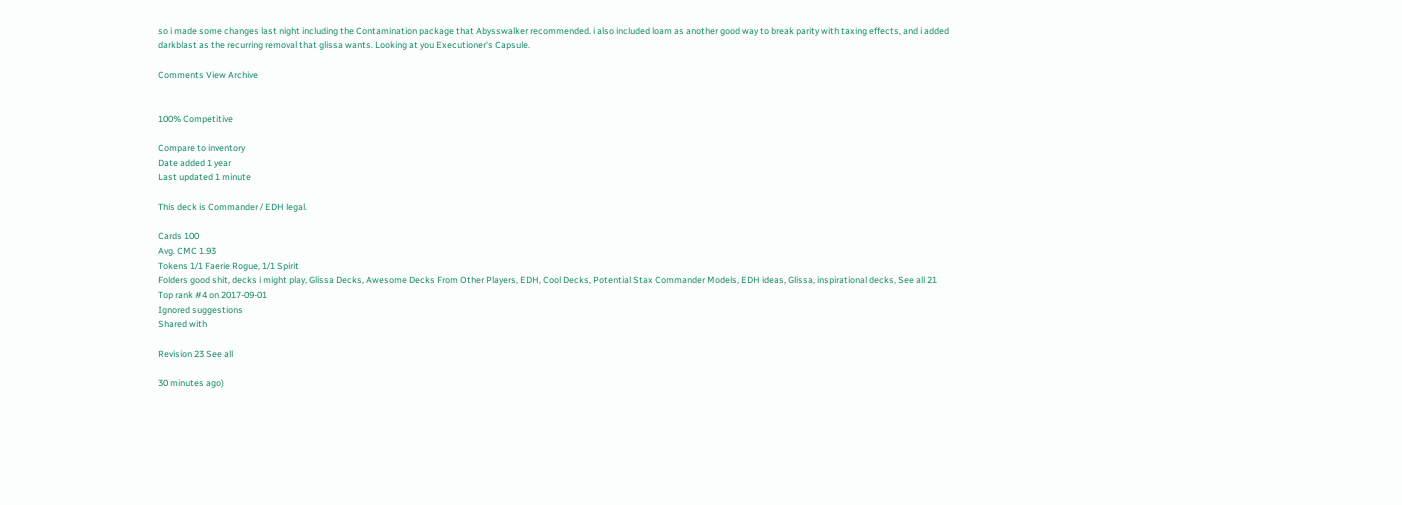so i made some changes last night including the Contamination package that Abysswalker recommended. i also included loam as another good way to break parity with taxing effects, and i added darkblast as the recurring removal that glissa wants. Looking at you Executioner's Capsule.

Comments View Archive


100% Competitive

Compare to inventory
Date added 1 year
Last updated 1 minute

This deck is Commander / EDH legal.

Cards 100
Avg. CMC 1.93
Tokens 1/1 Faerie Rogue, 1/1 Spirit
Folders good shit, decks i might play, Glissa Decks, Awesome Decks From Other Players, EDH, Cool Decks, Potential Stax Commander Models, EDH ideas, Glissa, inspirational decks, See all 21
Top rank #4 on 2017-09-01
Ignored suggestions
Shared with

Revision 23 See all

30 minutes ago)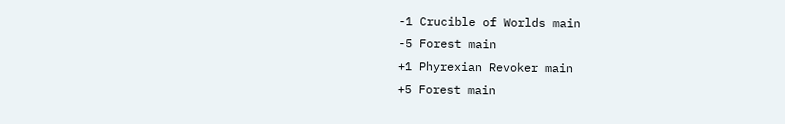-1 Crucible of Worlds main
-5 Forest main
+1 Phyrexian Revoker main
+5 Forest main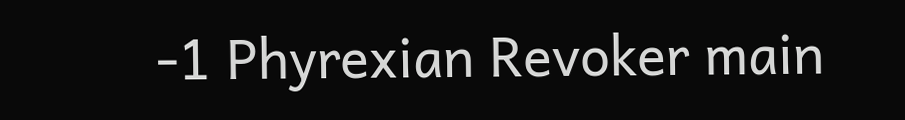-1 Phyrexian Revoker main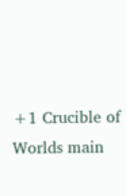+1 Crucible of Worlds main